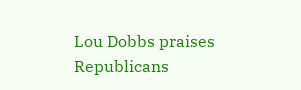Lou Dobbs praises Republicans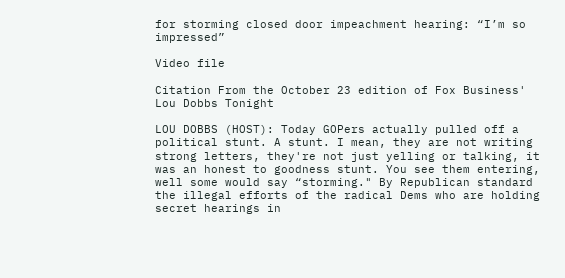for storming closed door impeachment hearing: “I’m so impressed”

Video file

Citation From the October 23 edition of Fox Business' Lou Dobbs Tonight

LOU DOBBS (HOST): Today GOPers actually pulled off a political stunt. A stunt. I mean, they are not writing strong letters, they're not just yelling or talking, it was an honest to goodness stunt. You see them entering, well some would say “storming." By Republican standard the illegal efforts of the radical Dems who are holding secret hearings in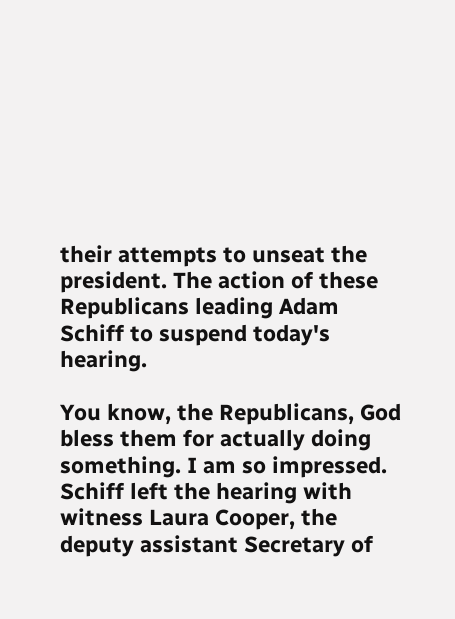their attempts to unseat the president. The action of these Republicans leading Adam Schiff to suspend today's hearing.

You know, the Republicans, God bless them for actually doing something. I am so impressed. Schiff left the hearing with witness Laura Cooper, the deputy assistant Secretary of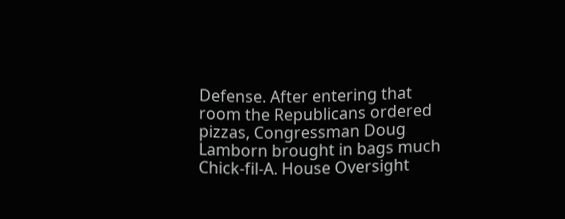Defense. After entering that room the Republicans ordered pizzas, Congressman Doug Lamborn brought in bags much Chick-fil-A. House Oversight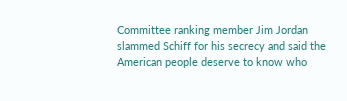Committee ranking member Jim Jordan slammed Schiff for his secrecy and said the American people deserve to know who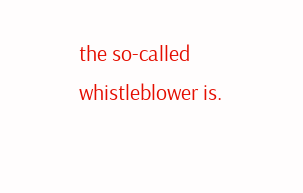the so-called whistleblower is.